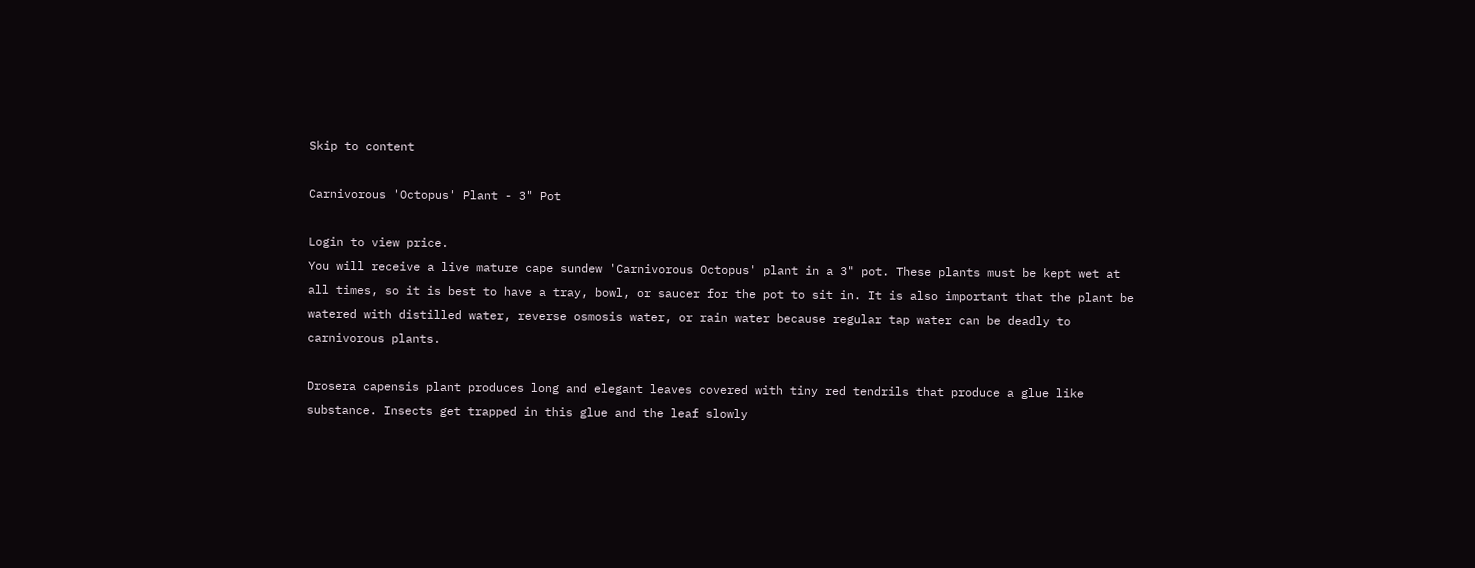Skip to content

Carnivorous 'Octopus' Plant - 3" Pot

Login to view price.
You will receive a live mature cape sundew 'Carnivorous Octopus' plant in a 3" pot. These plants must be kept wet at all times, so it is best to have a tray, bowl, or saucer for the pot to sit in. It is also important that the plant be watered with distilled water, reverse osmosis water, or rain water because regular tap water can be deadly to carnivorous plants.

Drosera capensis plant produces long and elegant leaves covered with tiny red tendrils that produce a glue like substance. Insects get trapped in this glue and the leaf slowly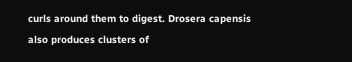curls around them to digest. Drosera capensis also produces clusters of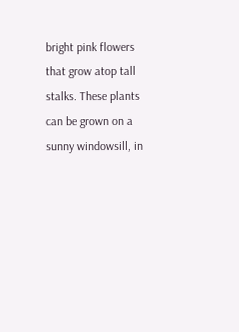bright pink flowers that grow atop tall stalks. These plants can be grown on a sunny windowsill, in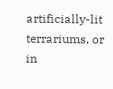artificially-lit terrariums, or in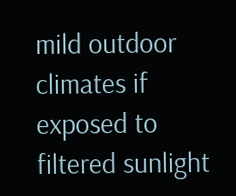mild outdoor climates if exposed to filtered sunlight